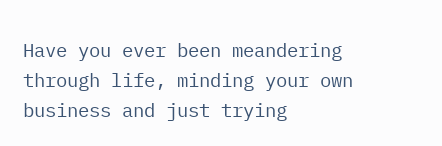Have you ever been meandering through life, minding your own business and just trying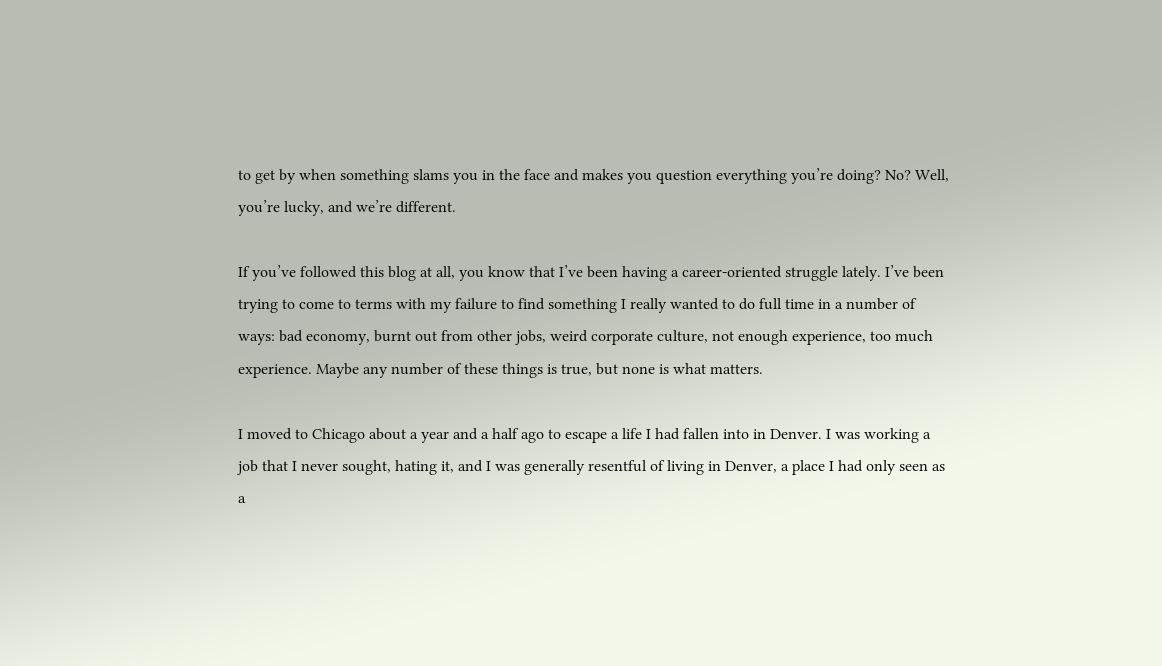to get by when something slams you in the face and makes you question everything you’re doing? No? Well, you’re lucky, and we’re different.

If you’ve followed this blog at all, you know that I’ve been having a career-oriented struggle lately. I’ve been trying to come to terms with my failure to find something I really wanted to do full time in a number of ways: bad economy, burnt out from other jobs, weird corporate culture, not enough experience, too much experience. Maybe any number of these things is true, but none is what matters.

I moved to Chicago about a year and a half ago to escape a life I had fallen into in Denver. I was working a job that I never sought, hating it, and I was generally resentful of living in Denver, a place I had only seen as a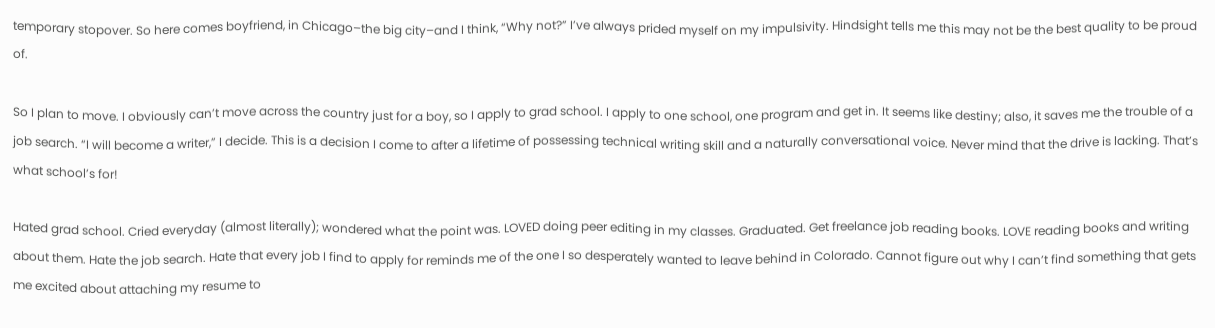temporary stopover. So here comes boyfriend, in Chicago–the big city–and I think, “Why not?” I’ve always prided myself on my impulsivity. Hindsight tells me this may not be the best quality to be proud of.

So I plan to move. I obviously can’t move across the country just for a boy, so I apply to grad school. I apply to one school, one program and get in. It seems like destiny; also, it saves me the trouble of a job search. “I will become a writer,” I decide. This is a decision I come to after a lifetime of possessing technical writing skill and a naturally conversational voice. Never mind that the drive is lacking. That’s what school’s for!

Hated grad school. Cried everyday (almost literally); wondered what the point was. LOVED doing peer editing in my classes. Graduated. Get freelance job reading books. LOVE reading books and writing about them. Hate the job search. Hate that every job I find to apply for reminds me of the one I so desperately wanted to leave behind in Colorado. Cannot figure out why I can’t find something that gets me excited about attaching my resume to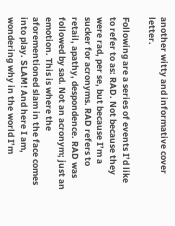another witty and informative cover letter.

Following are a series of events I’d like to refer to as: RAD. Not because they were rad, per se, but because I’m a sucker for acronyms. RAD refers to retail, apathy, despondence. RAD was followed by sad. Not an acronym; just an emotion. This is where the aforementioned slam in the face comes into play. SLAM! And here I am, wondering why in the world I’m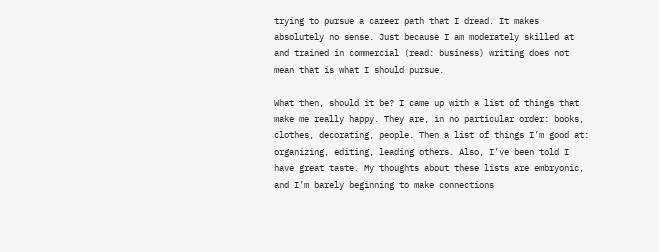trying to pursue a career path that I dread. It makes absolutely no sense. Just because I am moderately skilled at and trained in commercial (read: business) writing does not mean that is what I should pursue.

What then, should it be? I came up with a list of things that make me really happy. They are, in no particular order: books, clothes, decorating, people. Then a list of things I’m good at: organizing, editing, leading others. Also, I’ve been told I have great taste. My thoughts about these lists are embryonic, and I’m barely beginning to make connections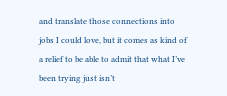and translate those connections into jobs I could love, but it comes as kind of a relief to be able to admit that what I’ve been trying just isn’t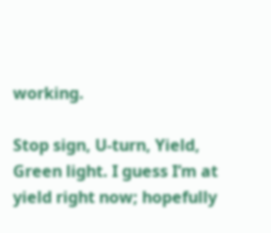working.

Stop sign, U-turn, Yield, Green light. I guess I’m at yield right now; hopefully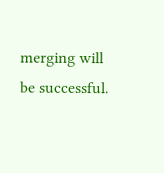merging will be successful.